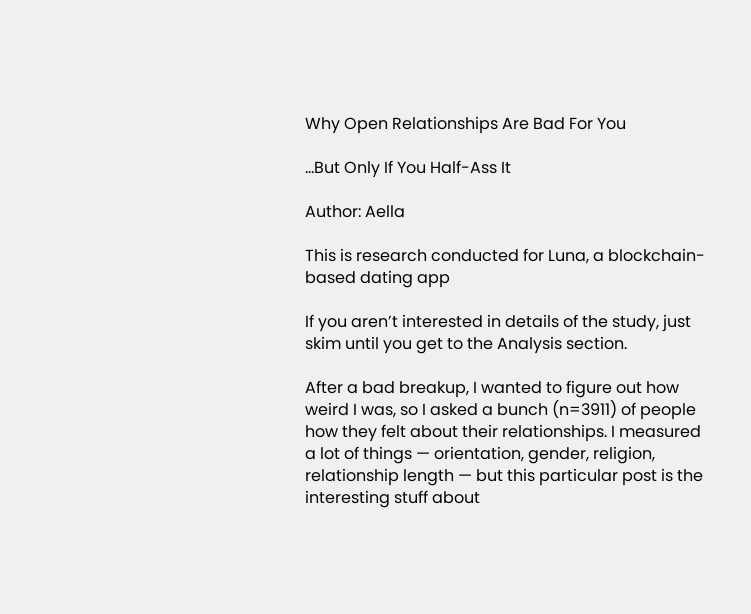Why Open Relationships Are Bad For You

…But Only If You Half-Ass It

Author: Aella

This is research conducted for Luna, a blockchain-based dating app

If you aren’t interested in details of the study, just skim until you get to the Analysis section.

After a bad breakup, I wanted to figure out how weird I was, so I asked a bunch (n=3911) of people how they felt about their relationships. I measured a lot of things — orientation, gender, religion, relationship length — but this particular post is the interesting stuff about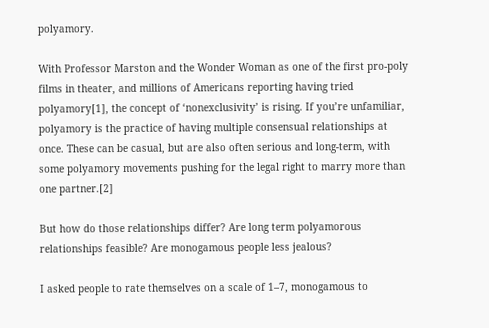polyamory.

With Professor Marston and the Wonder Woman as one of the first pro-poly films in theater, and millions of Americans reporting having tried polyamory[1], the concept of ‘nonexclusivity’ is rising. If you’re unfamiliar, polyamory is the practice of having multiple consensual relationships at once. These can be casual, but are also often serious and long-term, with some polyamory movements pushing for the legal right to marry more than one partner.[2]

But how do those relationships differ? Are long term polyamorous relationships feasible? Are monogamous people less jealous?

I asked people to rate themselves on a scale of 1–7, monogamous to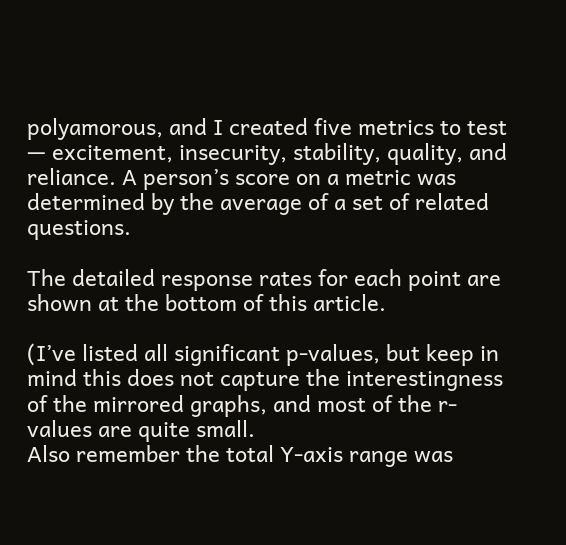polyamorous, and I created five metrics to test — excitement, insecurity, stability, quality, and reliance. A person’s score on a metric was determined by the average of a set of related questions.

The detailed response rates for each point are shown at the bottom of this article.

(I’ve listed all significant p-values, but keep in mind this does not capture the interestingness of the mirrored graphs, and most of the r-values are quite small.
Also remember the total Y-axis range was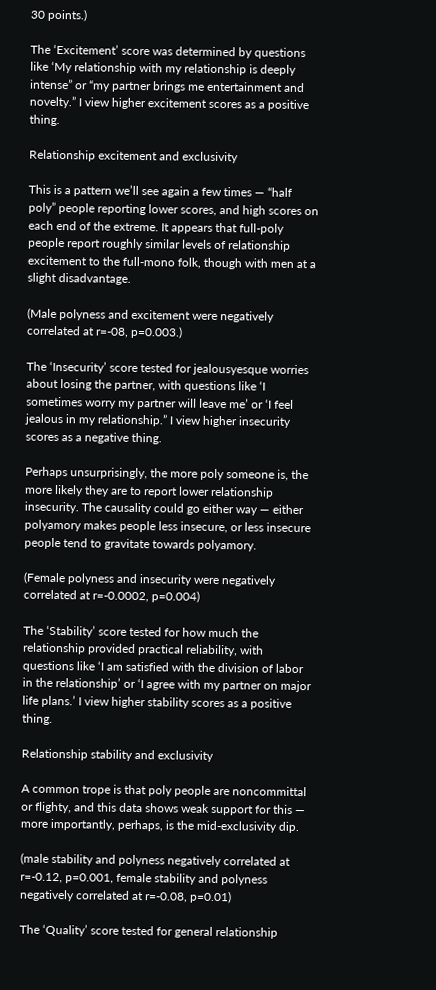30 points.)

The ‘Excitement’ score was determined by questions like ‘My relationship with my relationship is deeply intense” or “my partner brings me entertainment and novelty.” I view higher excitement scores as a positive thing.

Relationship excitement and exclusivity

This is a pattern we’ll see again a few times — “half poly” people reporting lower scores, and high scores on each end of the extreme. It appears that full-poly people report roughly similar levels of relationship excitement to the full-mono folk, though with men at a slight disadvantage.

(Male polyness and excitement were negatively correlated at r=-08, p=0.003.)

The ‘Insecurity’ score tested for jealousyesque worries about losing the partner, with questions like ‘I sometimes worry my partner will leave me’ or ‘I feel jealous in my relationship.” I view higher insecurity scores as a negative thing.

Perhaps unsurprisingly, the more poly someone is, the more likely they are to report lower relationship insecurity. The causality could go either way — either polyamory makes people less insecure, or less insecure people tend to gravitate towards polyamory.

(Female polyness and insecurity were negatively correlated at r=-0.0002, p=0.004)

The ‘Stability’ score tested for how much the relationship provided practical reliability, with questions like ‘I am satisfied with the division of labor in the relationship’ or ‘I agree with my partner on major life plans.’ I view higher stability scores as a positive thing.

Relationship stability and exclusivity

A common trope is that poly people are noncommittal or flighty, and this data shows weak support for this — more importantly, perhaps, is the mid-exclusivity dip.

(male stability and polyness negatively correlated at r=-0.12, p=0.001, female stability and polyness negatively correlated at r=-0.08, p=0.01)

The ‘Quality’ score tested for general relationship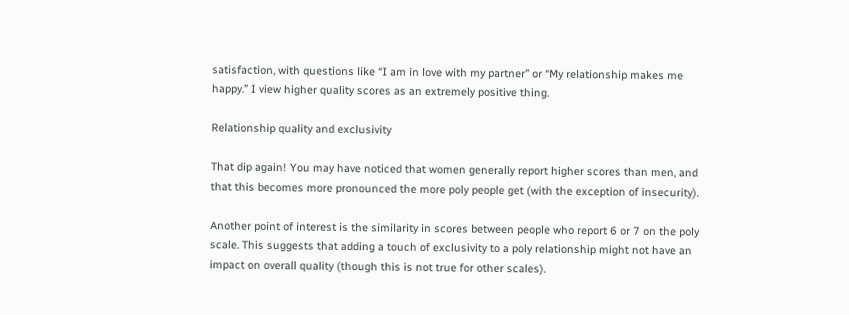satisfaction, with questions like “I am in love with my partner” or “My relationship makes me happy.” I view higher quality scores as an extremely positive thing.

Relationship quality and exclusivity

That dip again! You may have noticed that women generally report higher scores than men, and that this becomes more pronounced the more poly people get (with the exception of insecurity).

Another point of interest is the similarity in scores between people who report 6 or 7 on the poly scale. This suggests that adding a touch of exclusivity to a poly relationship might not have an impact on overall quality (though this is not true for other scales).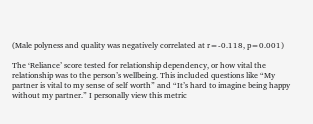(Male polyness and quality was negatively correlated at r=-0.118, p=0.001)

The ‘Reliance’ score tested for relationship dependency, or how vital the relationship was to the person’s wellbeing. This included questions like “My partner is vital to my sense of self worth” and “It’s hard to imagine being happy without my partner.” I personally view this metric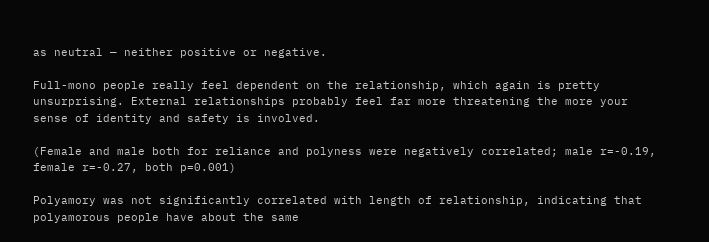as neutral — neither positive or negative.

Full-mono people really feel dependent on the relationship, which again is pretty unsurprising. External relationships probably feel far more threatening the more your sense of identity and safety is involved.

(Female and male both for reliance and polyness were negatively correlated; male r=-0.19, female r=-0.27, both p=0.001)

Polyamory was not significantly correlated with length of relationship, indicating that polyamorous people have about the same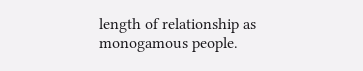length of relationship as monogamous people.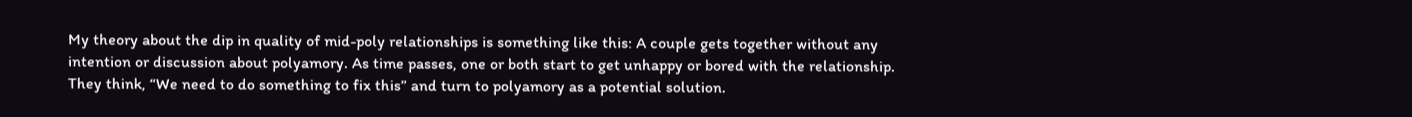My theory about the dip in quality of mid-poly relationships is something like this: A couple gets together without any intention or discussion about polyamory. As time passes, one or both start to get unhappy or bored with the relationship. They think, “We need to do something to fix this” and turn to polyamory as a potential solution.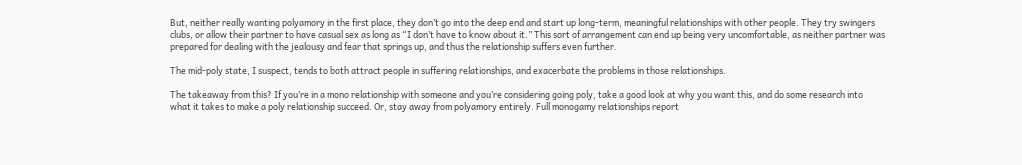But, neither really wanting polyamory in the first place, they don’t go into the deep end and start up long-term, meaningful relationships with other people. They try swingers clubs, or allow their partner to have casual sex as long as “I don’t have to know about it.” This sort of arrangement can end up being very uncomfortable, as neither partner was prepared for dealing with the jealousy and fear that springs up, and thus the relationship suffers even further.

The mid-poly state, I suspect, tends to both attract people in suffering relationships, and exacerbate the problems in those relationships.

The takeaway from this? If you’re in a mono relationship with someone and you’re considering going poly, take a good look at why you want this, and do some research into what it takes to make a poly relationship succeed. Or, stay away from polyamory entirely. Full monogamy relationships report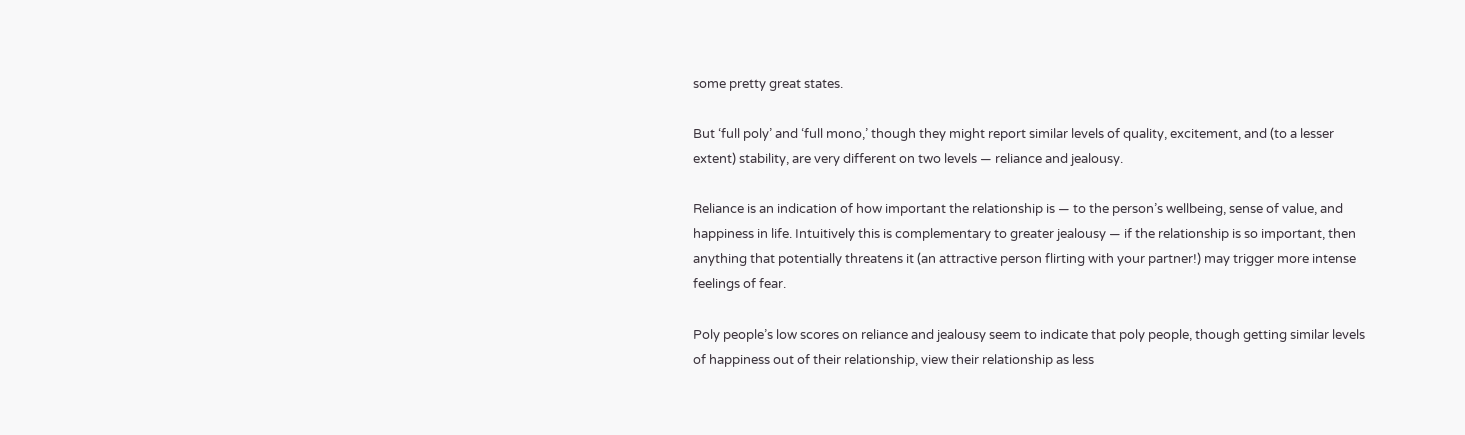some pretty great states.

But ‘full poly’ and ‘full mono,’ though they might report similar levels of quality, excitement, and (to a lesser extent) stability, are very different on two levels — reliance and jealousy.

Reliance is an indication of how important the relationship is — to the person’s wellbeing, sense of value, and happiness in life. Intuitively this is complementary to greater jealousy — if the relationship is so important, then anything that potentially threatens it (an attractive person flirting with your partner!) may trigger more intense feelings of fear.

Poly people’s low scores on reliance and jealousy seem to indicate that poly people, though getting similar levels of happiness out of their relationship, view their relationship as less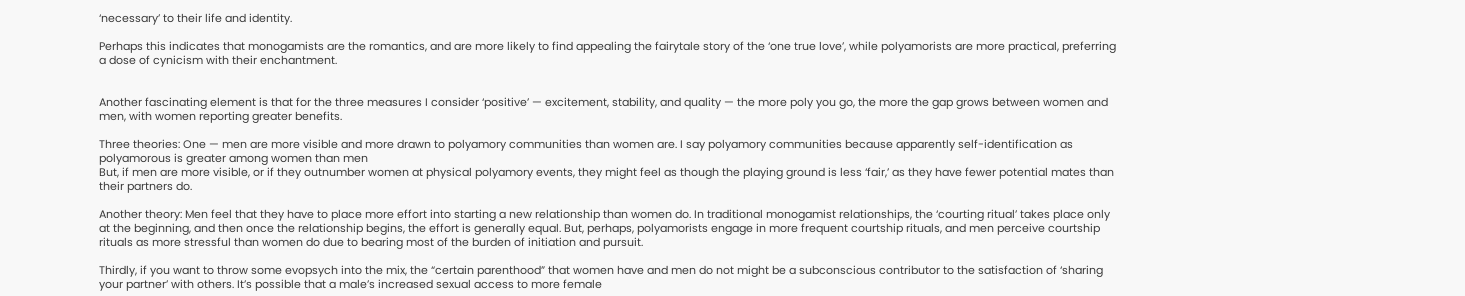‘necessary’ to their life and identity.

Perhaps this indicates that monogamists are the romantics, and are more likely to find appealing the fairytale story of the ‘one true love’, while polyamorists are more practical, preferring a dose of cynicism with their enchantment.


Another fascinating element is that for the three measures I consider ‘positive’ — excitement, stability, and quality — the more poly you go, the more the gap grows between women and men, with women reporting greater benefits.

Three theories: One — men are more visible and more drawn to polyamory communities than women are. I say polyamory communities because apparently self-identification as polyamorous is greater among women than men
But, if men are more visible, or if they outnumber women at physical polyamory events, they might feel as though the playing ground is less ‘fair,’ as they have fewer potential mates than their partners do.

Another theory: Men feel that they have to place more effort into starting a new relationship than women do. In traditional monogamist relationships, the ‘courting ritual’ takes place only at the beginning, and then once the relationship begins, the effort is generally equal. But, perhaps, polyamorists engage in more frequent courtship rituals, and men perceive courtship rituals as more stressful than women do due to bearing most of the burden of initiation and pursuit.

Thirdly, if you want to throw some evopsych into the mix, the “certain parenthood” that women have and men do not might be a subconscious contributor to the satisfaction of ‘sharing your partner’ with others. It’s possible that a male’s increased sexual access to more female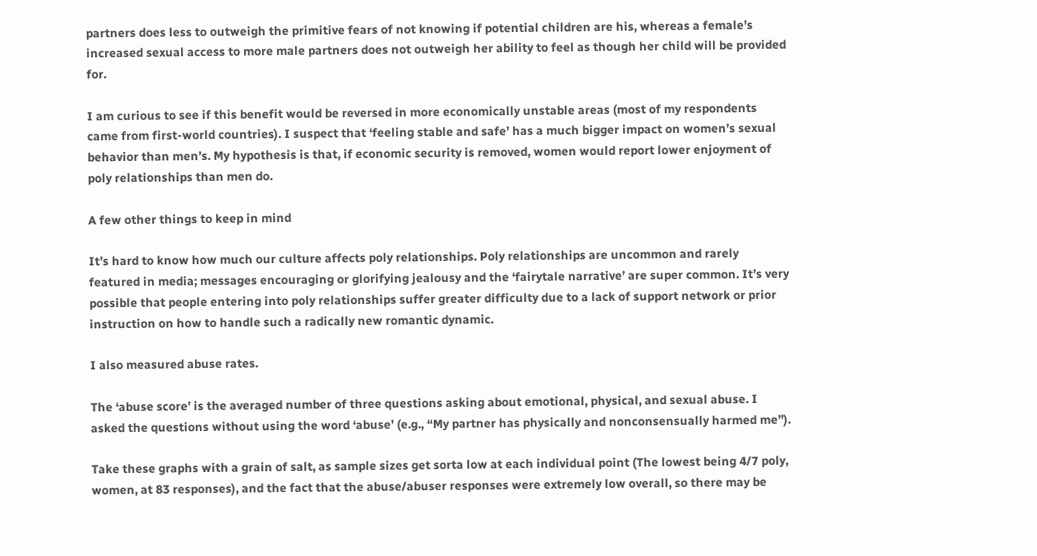partners does less to outweigh the primitive fears of not knowing if potential children are his, whereas a female’s increased sexual access to more male partners does not outweigh her ability to feel as though her child will be provided for.

I am curious to see if this benefit would be reversed in more economically unstable areas (most of my respondents came from first-world countries). I suspect that ‘feeling stable and safe’ has a much bigger impact on women’s sexual behavior than men’s. My hypothesis is that, if economic security is removed, women would report lower enjoyment of poly relationships than men do.

A few other things to keep in mind

It’s hard to know how much our culture affects poly relationships. Poly relationships are uncommon and rarely featured in media; messages encouraging or glorifying jealousy and the ‘fairytale narrative’ are super common. It’s very possible that people entering into poly relationships suffer greater difficulty due to a lack of support network or prior instruction on how to handle such a radically new romantic dynamic.

I also measured abuse rates.

The ‘abuse score’ is the averaged number of three questions asking about emotional, physical, and sexual abuse. I asked the questions without using the word ‘abuse’ (e.g., “My partner has physically and nonconsensually harmed me”).

Take these graphs with a grain of salt, as sample sizes get sorta low at each individual point (The lowest being 4/7 poly, women, at 83 responses), and the fact that the abuse/abuser responses were extremely low overall, so there may be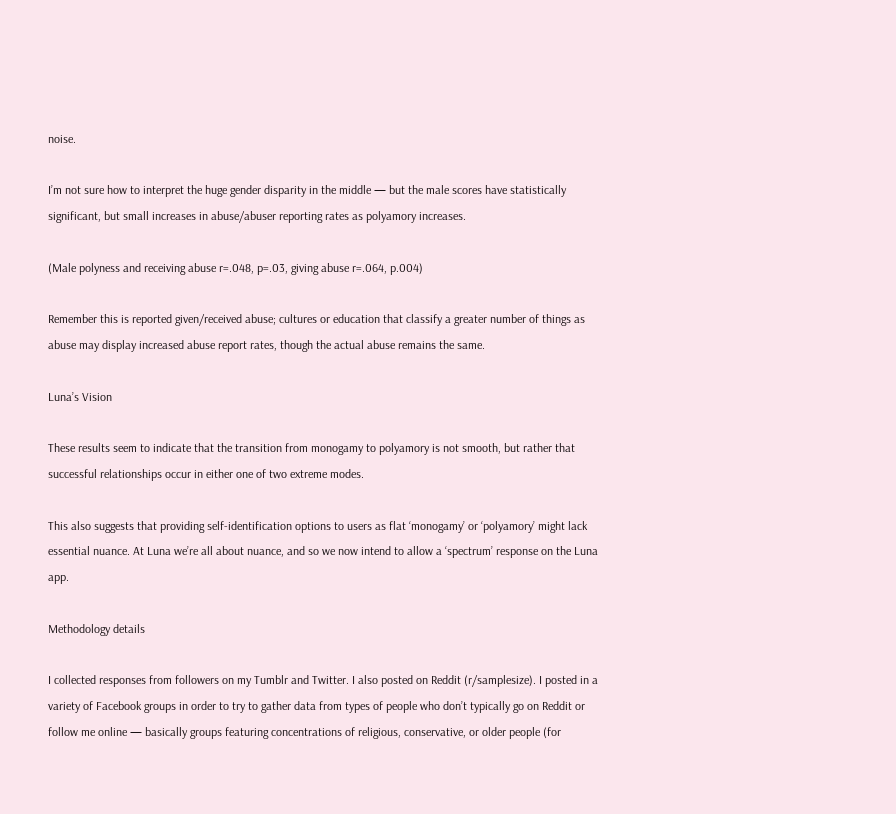noise.

I’m not sure how to interpret the huge gender disparity in the middle — but the male scores have statistically significant, but small increases in abuse/abuser reporting rates as polyamory increases.

(Male polyness and receiving abuse r=.048, p=.03, giving abuse r=.064, p.004)

Remember this is reported given/received abuse; cultures or education that classify a greater number of things as abuse may display increased abuse report rates, though the actual abuse remains the same.

Luna’s Vision

These results seem to indicate that the transition from monogamy to polyamory is not smooth, but rather that successful relationships occur in either one of two extreme modes.

This also suggests that providing self-identification options to users as flat ‘monogamy’ or ‘polyamory’ might lack essential nuance. At Luna we’re all about nuance, and so we now intend to allow a ‘spectrum’ response on the Luna app.

Methodology details

I collected responses from followers on my Tumblr and Twitter. I also posted on Reddit (r/samplesize). I posted in a variety of Facebook groups in order to try to gather data from types of people who don’t typically go on Reddit or follow me online — basically groups featuring concentrations of religious, conservative, or older people (for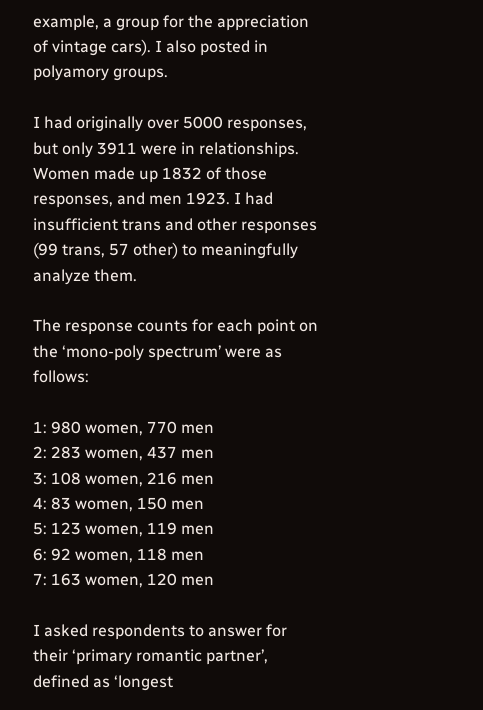example, a group for the appreciation of vintage cars). I also posted in polyamory groups.

I had originally over 5000 responses, but only 3911 were in relationships. Women made up 1832 of those responses, and men 1923. I had insufficient trans and other responses (99 trans, 57 other) to meaningfully analyze them.

The response counts for each point on the ‘mono-poly spectrum’ were as follows:

1: 980 women, 770 men
2: 283 women, 437 men
3: 108 women, 216 men
4: 83 women, 150 men
5: 123 women, 119 men
6: 92 women, 118 men
7: 163 women, 120 men

I asked respondents to answer for their ‘primary romantic partner’, defined as ‘longest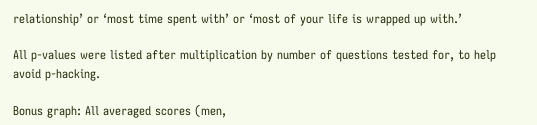relationship’ or ‘most time spent with’ or ‘most of your life is wrapped up with.’

All p-values were listed after multiplication by number of questions tested for, to help avoid p-hacking.

Bonus graph: All averaged scores (men,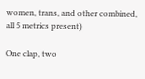women, trans, and other combined, all 5 metrics present)

One clap, two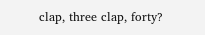clap, three clap, forty?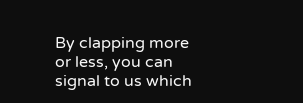By clapping more or less, you can signal to us which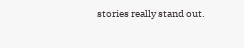stories really stand out.